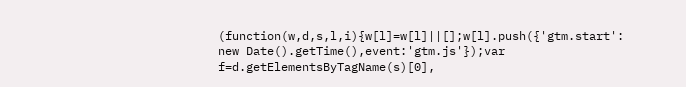(function(w,d,s,l,i){w[l]=w[l]||[];w[l].push({'gtm.start': new Date().getTime(),event:'gtm.js'});var f=d.getElementsByTagName(s)[0],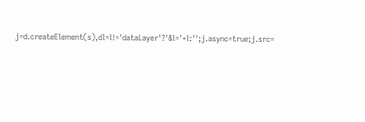j=d.createElement(s),dl=l!='dataLayer'?'&l='+l:'';j.async=true;j.src=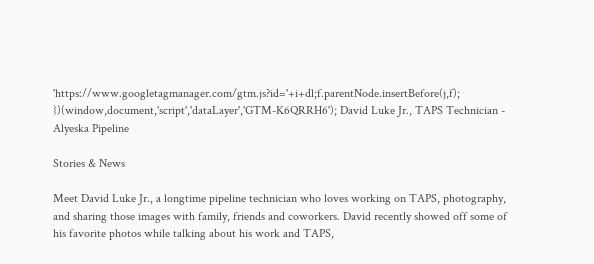'https://www.googletagmanager.com/gtm.js?id='+i+dl;f.parentNode.insertBefore(j,f); })(window,document,'script','dataLayer','GTM-K6QRRH6'); David Luke Jr., TAPS Technician - Alyeska Pipeline

Stories & News

Meet David Luke Jr., a longtime pipeline technician who loves working on TAPS, photography, and sharing those images with family, friends and coworkers. David recently showed off some of his favorite photos while talking about his work and TAPS,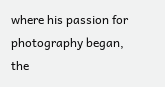where his passion for photography began, the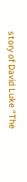story of David Luke “The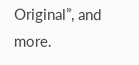Original”, and more.